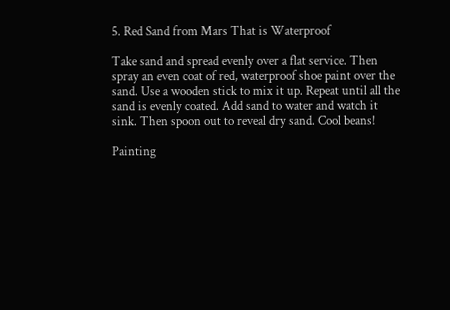5. Red Sand from Mars That is Waterproof

Take sand and spread evenly over a flat service. Then spray an even coat of red, waterproof shoe paint over the sand. Use a wooden stick to mix it up. Repeat until all the sand is evenly coated. Add sand to water and watch it sink. Then spoon out to reveal dry sand. Cool beans!

Painting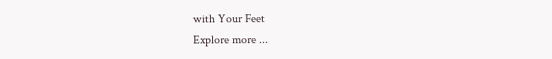with Your Feet
Explore more ...